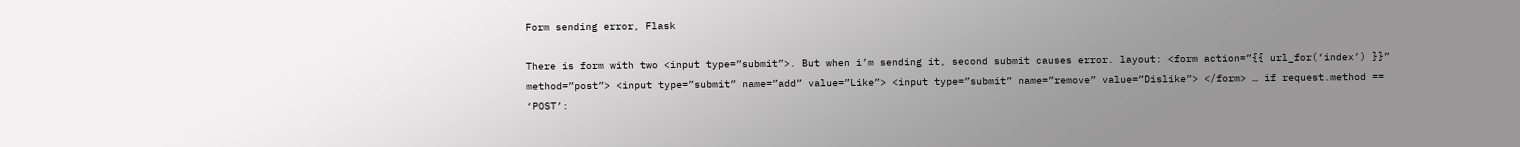Form sending error, Flask

There is form with two <input type=”submit”>. But when i’m sending it, second submit causes error. layout: <form action=”{{ url_for(‘index’) }}” method=”post”> <input type=”submit” name=”add” value=”Like”> <input type=”submit” name=”remove” value=”Dislike”> </form> … if request.method == ‘POST’: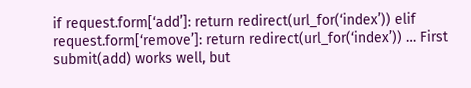if request.form[‘add’]: return redirect(url_for(‘index’)) elif request.form[‘remove’]: return redirect(url_for(‘index’)) … First submit(add) works well, but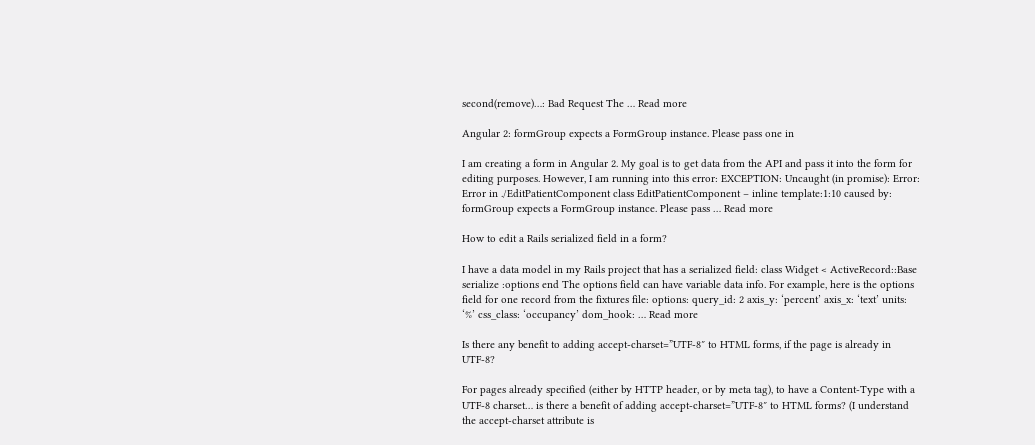second(remove)…: Bad Request The … Read more

Angular 2: formGroup expects a FormGroup instance. Please pass one in

I am creating a form in Angular 2. My goal is to get data from the API and pass it into the form for editing purposes. However, I am running into this error: EXCEPTION: Uncaught (in promise): Error: Error in ./EditPatientComponent class EditPatientComponent – inline template:1:10 caused by: formGroup expects a FormGroup instance. Please pass … Read more

How to edit a Rails serialized field in a form?

I have a data model in my Rails project that has a serialized field: class Widget < ActiveRecord::Base serialize :options end The options field can have variable data info. For example, here is the options field for one record from the fixtures file: options: query_id: 2 axis_y: ‘percent’ axis_x: ‘text’ units: ‘%’ css_class: ‘occupancy’ dom_hook: … Read more

Is there any benefit to adding accept-charset=”UTF-8″ to HTML forms, if the page is already in UTF-8?

For pages already specified (either by HTTP header, or by meta tag), to have a Content-Type with a UTF-8 charset… is there a benefit of adding accept-charset=”UTF-8″ to HTML forms? (I understand the accept-charset attribute is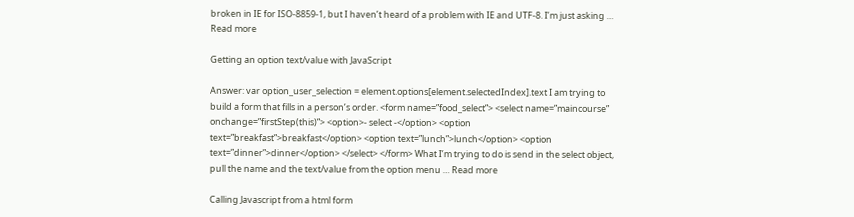broken in IE for ISO-8859-1, but I haven’t heard of a problem with IE and UTF-8. I’m just asking … Read more

Getting an option text/value with JavaScript

Answer: var option_user_selection = element.options[element.selectedIndex].text I am trying to build a form that fills in a person’s order. <form name=”food_select”> <select name=”maincourse” onchange=”firstStep(this)”> <option>- select -</option> <option text=”breakfast”>breakfast</option> <option text=”lunch”>lunch</option> <option text=”dinner”>dinner</option> </select> </form> What I’m trying to do is send in the select object, pull the name and the text/value from the option menu … Read more

Calling Javascript from a html form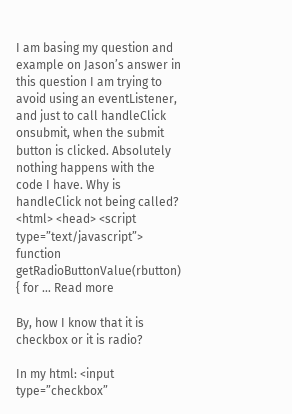I am basing my question and example on Jason’s answer in this question I am trying to avoid using an eventListener, and just to call handleClick onsubmit, when the submit button is clicked. Absolutely nothing happens with the code I have. Why is handleClick not being called? <html> <head> <script type=”text/javascript”> function getRadioButtonValue(rbutton) { for … Read more

By, how I know that it is checkbox or it is radio?

In my html: <input type=”checkbox”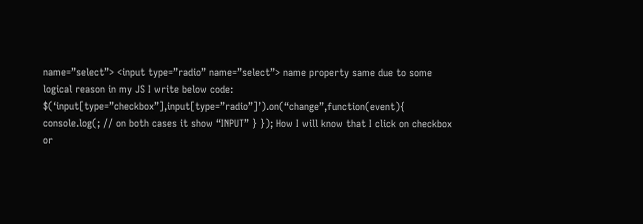name=”select”> <input type=”radio” name=”select”> name property same due to some logical reason in my JS I write below code: $(‘input[type=”checkbox”],input[type=”radio”]’).on(“change”,function(event){ console.log(; // on both cases it show “INPUT” } }); How I will know that I click on checkbox or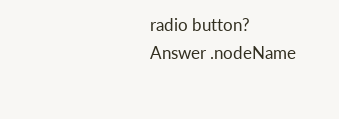radio button? Answer .nodeName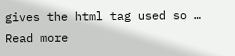gives the html tag used so … Read more